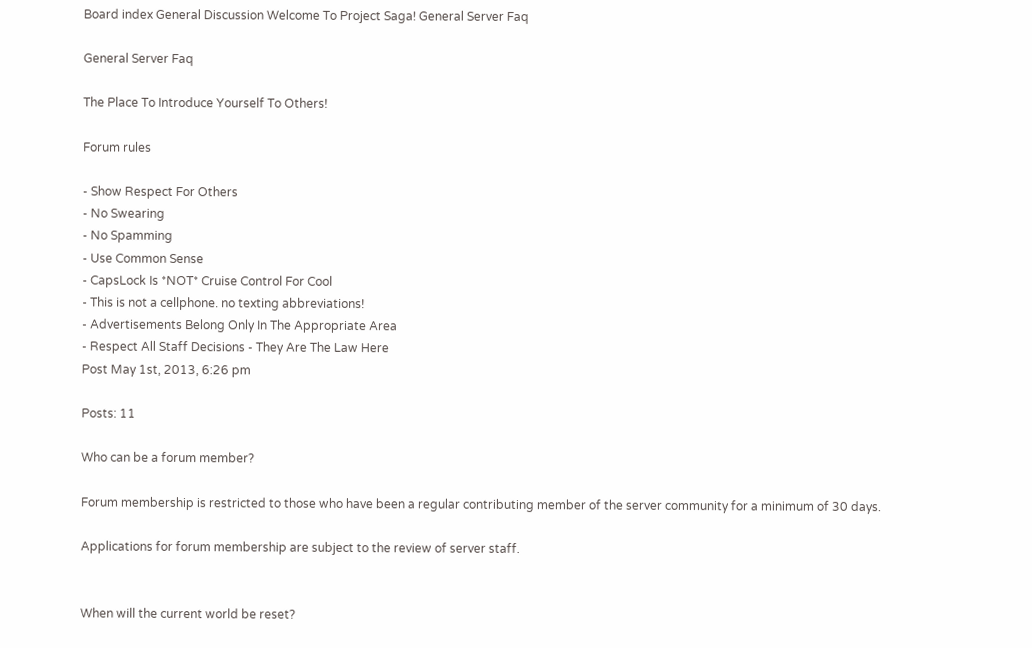Board index General Discussion Welcome To Project Saga! General Server Faq

General Server Faq

The Place To Introduce Yourself To Others!

Forum rules

- Show Respect For Others
- No Swearing
- No Spamming
- Use Common Sense
- CapsLock Is *NOT* Cruise Control For Cool
- This is not a cellphone. no texting abbreviations!
- Advertisements Belong Only In The Appropriate Area
- Respect All Staff Decisions - They Are The Law Here
Post May 1st, 2013, 6:26 pm

Posts: 11

Who can be a forum member?

Forum membership is restricted to those who have been a regular contributing member of the server community for a minimum of 30 days.

Applications for forum membership are subject to the review of server staff.


When will the current world be reset?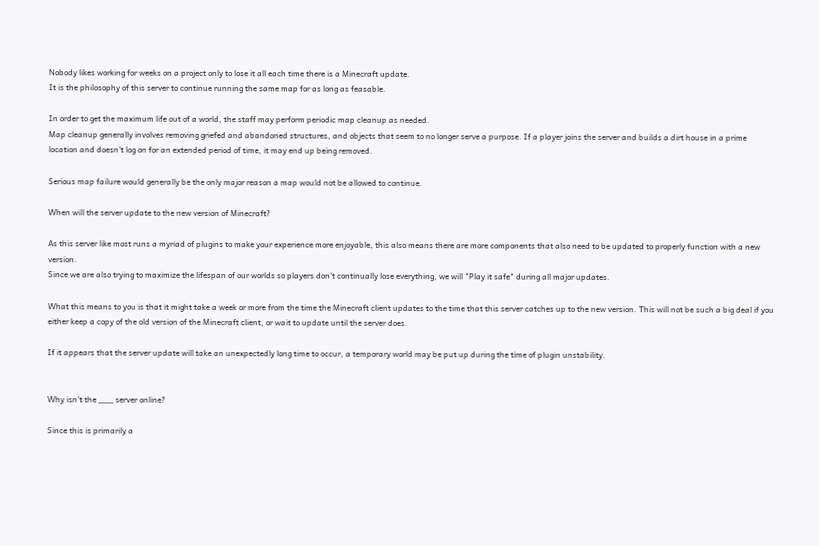Nobody likes working for weeks on a project only to lose it all each time there is a Minecraft update.
It is the philosophy of this server to continue running the same map for as long as feasable.

In order to get the maximum life out of a world, the staff may perform periodic map cleanup as needed.
Map cleanup generally involves removing griefed and abandoned structures, and objects that seem to no longer serve a purpose. If a player joins the server and builds a dirt house in a prime location and doesn't log on for an extended period of time, it may end up being removed.

Serious map failure would generally be the only major reason a map would not be allowed to continue.

When will the server update to the new version of Minecraft?

As this server like most runs a myriad of plugins to make your experience more enjoyable, this also means there are more components that also need to be updated to properly function with a new version.
Since we are also trying to maximize the lifespan of our worlds so players don't continually lose everything, we will "Play it safe" during all major updates.

What this means to you is that it might take a week or more from the time the Minecraft client updates to the time that this server catches up to the new version. This will not be such a big deal if you either keep a copy of the old version of the Minecraft client, or wait to update until the server does.

If it appears that the server update will take an unexpectedly long time to occur, a temporary world may be put up during the time of plugin unstability.


Why isn't the ___ server online?

Since this is primarily a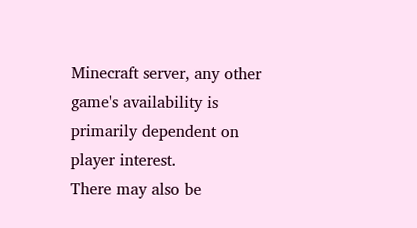Minecraft server, any other game's availability is primarily dependent on player interest.
There may also be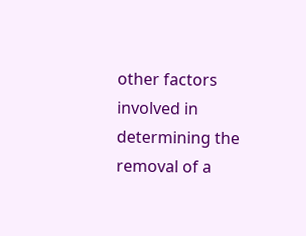other factors involved in determining the removal of a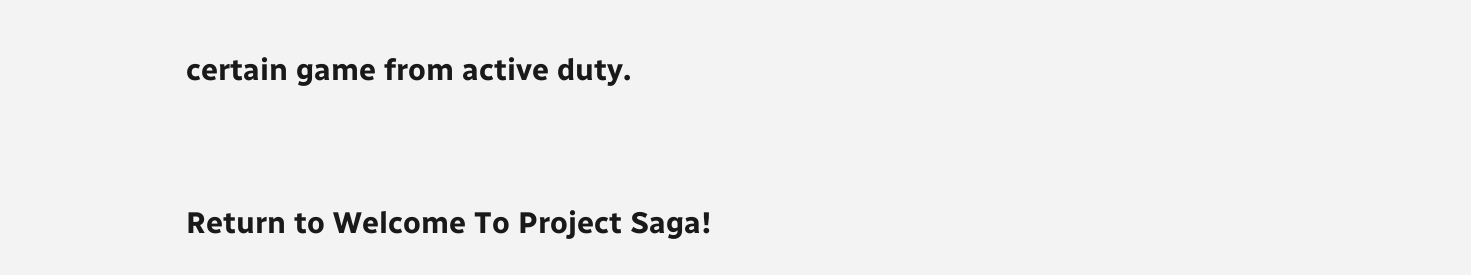certain game from active duty.


Return to Welcome To Project Saga!